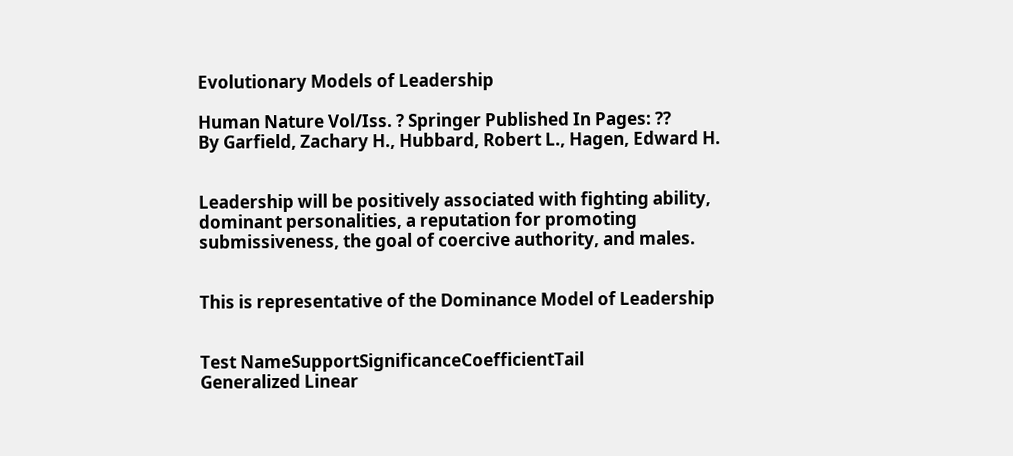Evolutionary Models of Leadership

Human Nature Vol/Iss. ? Springer Published In Pages: ??
By Garfield, Zachary H., Hubbard, Robert L., Hagen, Edward H.


Leadership will be positively associated with fighting ability, dominant personalities, a reputation for promoting submissiveness, the goal of coercive authority, and males.


This is representative of the Dominance Model of Leadership


Test NameSupportSignificanceCoefficientTail
Generalized Linear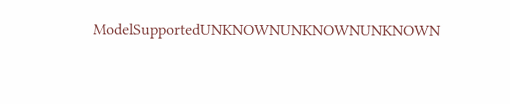ModelSupportedUNKNOWNUNKNOWNUNKNOWN